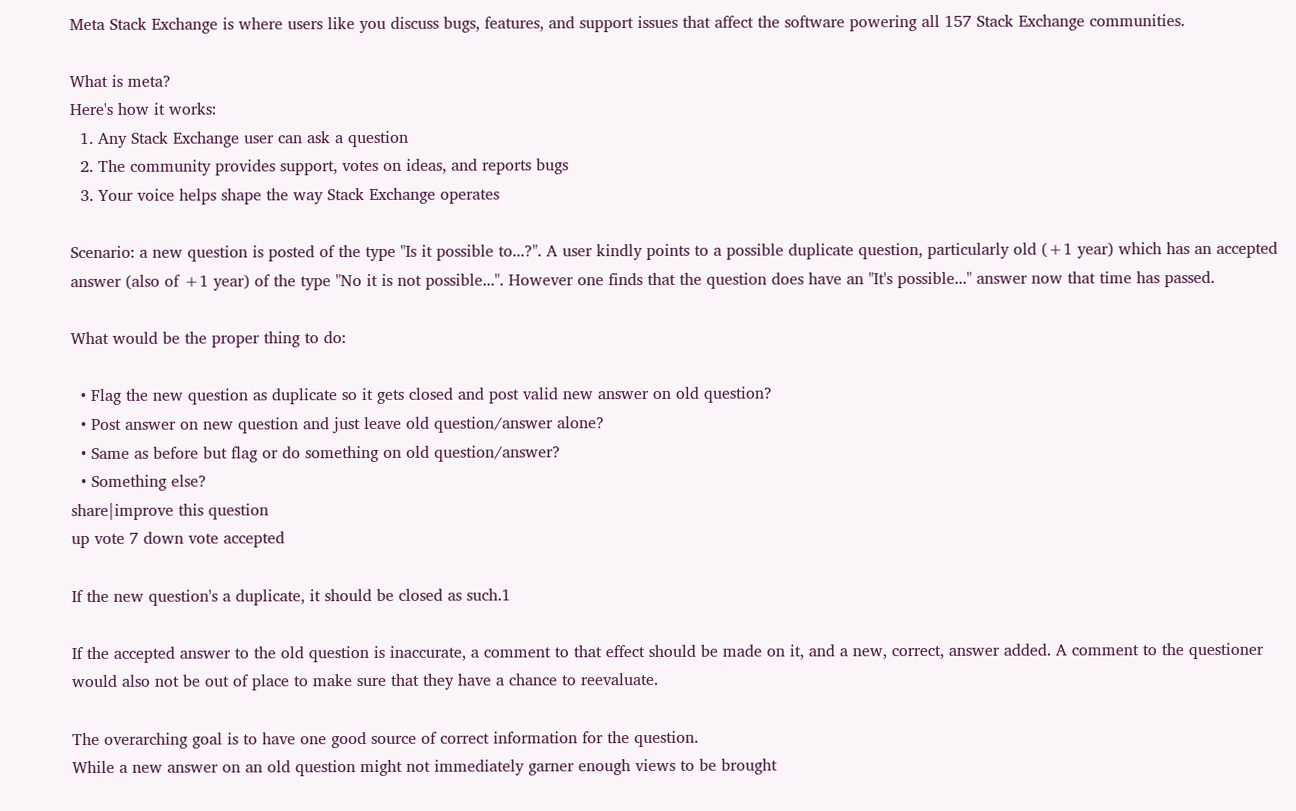Meta Stack Exchange is where users like you discuss bugs, features, and support issues that affect the software powering all 157 Stack Exchange communities.

What is meta?
Here's how it works:
  1. Any Stack Exchange user can ask a question
  2. The community provides support, votes on ideas, and reports bugs
  3. Your voice helps shape the way Stack Exchange operates

Scenario: a new question is posted of the type "Is it possible to...?". A user kindly points to a possible duplicate question, particularly old (+1 year) which has an accepted answer (also of +1 year) of the type "No it is not possible...". However one finds that the question does have an "It's possible..." answer now that time has passed.

What would be the proper thing to do:

  • Flag the new question as duplicate so it gets closed and post valid new answer on old question?
  • Post answer on new question and just leave old question/answer alone?
  • Same as before but flag or do something on old question/answer?
  • Something else?
share|improve this question
up vote 7 down vote accepted

If the new question's a duplicate, it should be closed as such.1

If the accepted answer to the old question is inaccurate, a comment to that effect should be made on it, and a new, correct, answer added. A comment to the questioner would also not be out of place to make sure that they have a chance to reevaluate.

The overarching goal is to have one good source of correct information for the question.
While a new answer on an old question might not immediately garner enough views to be brought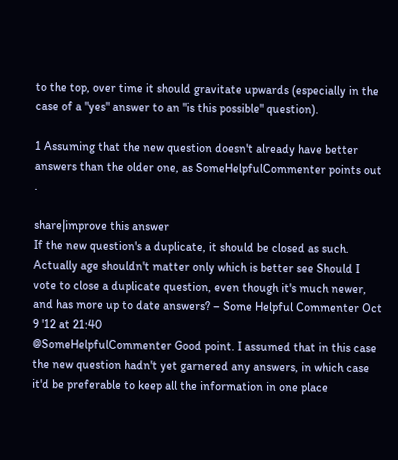to the top, over time it should gravitate upwards (especially in the case of a "yes" answer to an "is this possible" question).

1 Assuming that the new question doesn't already have better answers than the older one, as SomeHelpfulCommenter points out .

share|improve this answer
If the new question's a duplicate, it should be closed as such. Actually age shouldn't matter only which is better see Should I vote to close a duplicate question, even though it's much newer, and has more up to date answers? – Some Helpful Commenter Oct 9 '12 at 21:40
@SomeHelpfulCommenter Good point. I assumed that in this case the new question hadn't yet garnered any answers, in which case it'd be preferable to keep all the information in one place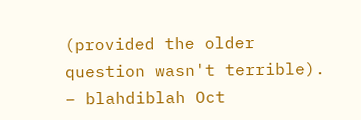(provided the older question wasn't terrible). – blahdiblah Oct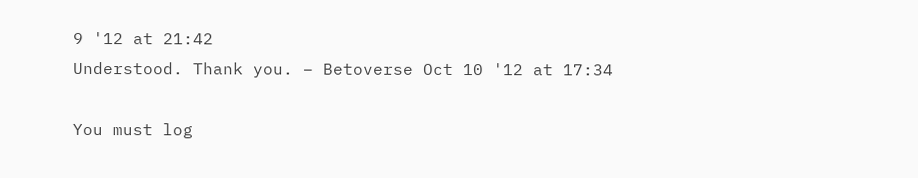9 '12 at 21:42
Understood. Thank you. – Betoverse Oct 10 '12 at 17:34

You must log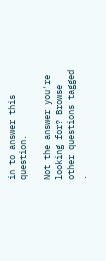in to answer this question.

Not the answer you're looking for? Browse other questions tagged .